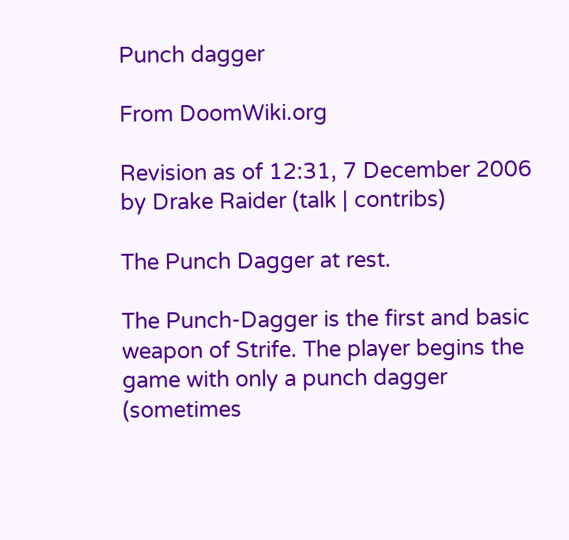Punch dagger

From DoomWiki.org

Revision as of 12:31, 7 December 2006 by Drake Raider (talk | contribs)

The Punch Dagger at rest.

The Punch-Dagger is the first and basic weapon of Strife. The player begins the game with only a punch dagger (sometimes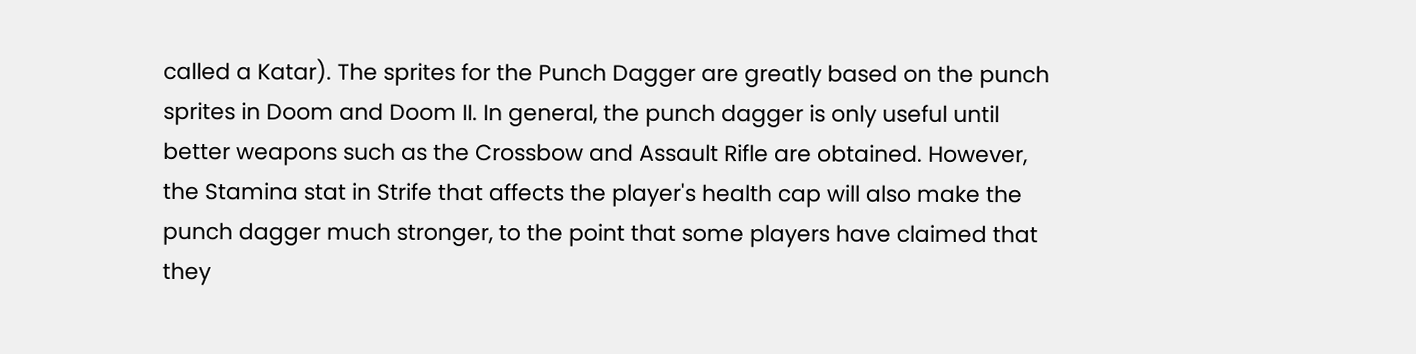called a Katar). The sprites for the Punch Dagger are greatly based on the punch sprites in Doom and Doom II. In general, the punch dagger is only useful until better weapons such as the Crossbow and Assault Rifle are obtained. However, the Stamina stat in Strife that affects the player's health cap will also make the punch dagger much stronger, to the point that some players have claimed that they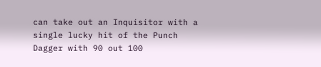can take out an Inquisitor with a single lucky hit of the Punch Dagger with 90 out 100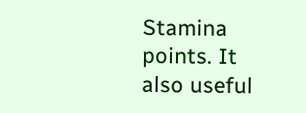Stamina points. It also useful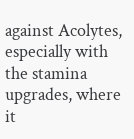against Acolytes, especially with the stamina upgrades, where it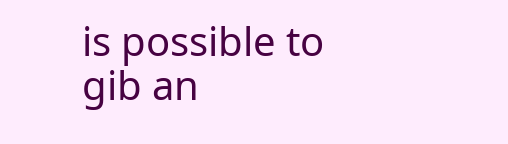is possible to gib an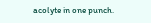acolyte in one punch.